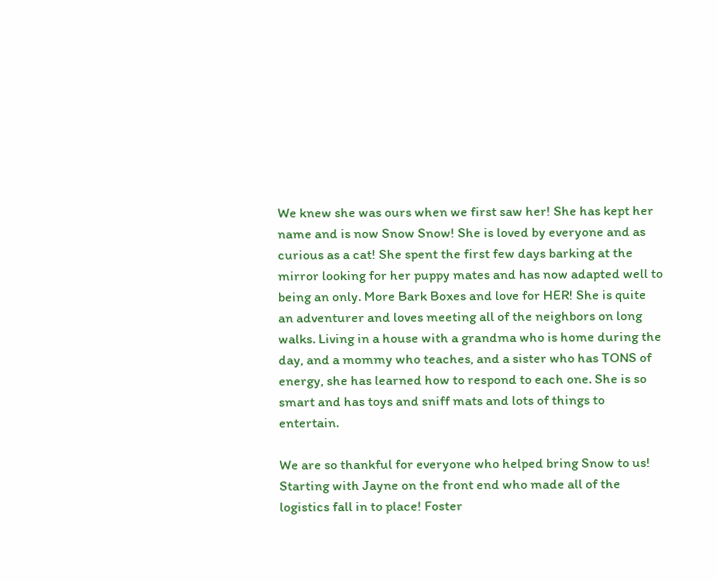We knew she was ours when we first saw her! She has kept her name and is now Snow Snow! She is loved by everyone and as curious as a cat! She spent the first few days barking at the mirror looking for her puppy mates and has now adapted well to being an only. More Bark Boxes and love for HER! She is quite an adventurer and loves meeting all of the neighbors on long walks. Living in a house with a grandma who is home during the day, and a mommy who teaches, and a sister who has TONS of energy, she has learned how to respond to each one. She is so smart and has toys and sniff mats and lots of things to entertain.

We are so thankful for everyone who helped bring Snow to us! Starting with Jayne on the front end who made all of the logistics fall in to place! Foster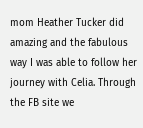mom Heather Tucker did amazing and the fabulous way I was able to follow her journey with Celia. Through the FB site we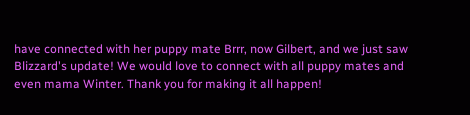have connected with her puppy mate Brrr, now Gilbert, and we just saw Blizzard's update! We would love to connect with all puppy mates and even mama Winter. Thank you for making it all happen!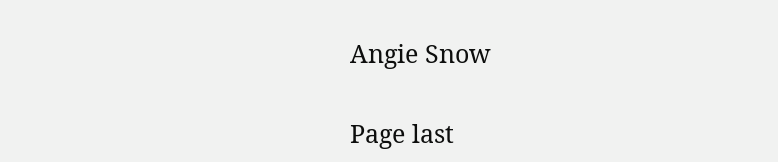Angie Snow

Page last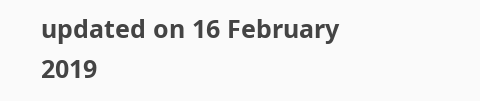updated on 16 February 2019